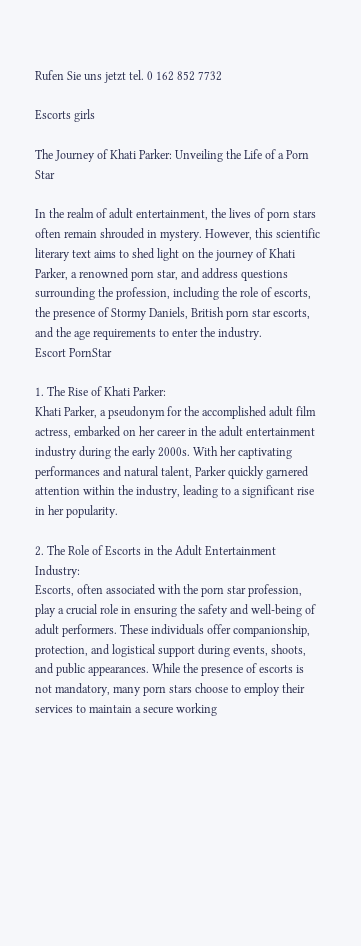Rufen Sie uns jetzt tel. 0 162 852 7732

Escorts girls

The Journey of Khati Parker: Unveiling the Life of a Porn Star

In the realm of adult entertainment, the lives of porn stars often remain shrouded in mystery. However, this scientific literary text aims to shed light on the journey of Khati Parker, a renowned porn star, and address questions surrounding the profession, including the role of escorts, the presence of Stormy Daniels, British porn star escorts, and the age requirements to enter the industry.
Escort PornStar

1. The Rise of Khati Parker:
Khati Parker, a pseudonym for the accomplished adult film actress, embarked on her career in the adult entertainment industry during the early 2000s. With her captivating performances and natural talent, Parker quickly garnered attention within the industry, leading to a significant rise in her popularity.

2. The Role of Escorts in the Adult Entertainment Industry:
Escorts, often associated with the porn star profession, play a crucial role in ensuring the safety and well-being of adult performers. These individuals offer companionship, protection, and logistical support during events, shoots, and public appearances. While the presence of escorts is not mandatory, many porn stars choose to employ their services to maintain a secure working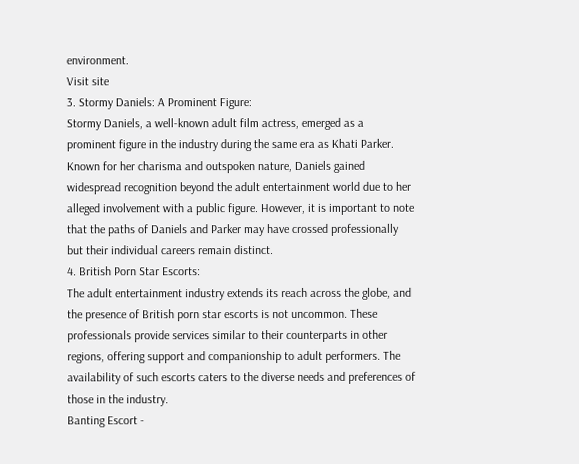environment.
Visit site
3. Stormy Daniels: A Prominent Figure:
Stormy Daniels, a well-known adult film actress, emerged as a prominent figure in the industry during the same era as Khati Parker. Known for her charisma and outspoken nature, Daniels gained widespread recognition beyond the adult entertainment world due to her alleged involvement with a public figure. However, it is important to note that the paths of Daniels and Parker may have crossed professionally but their individual careers remain distinct.
4. British Porn Star Escorts:
The adult entertainment industry extends its reach across the globe, and the presence of British porn star escorts is not uncommon. These professionals provide services similar to their counterparts in other regions, offering support and companionship to adult performers. The availability of such escorts caters to the diverse needs and preferences of those in the industry.
Banting Escort -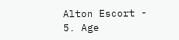Alton Escort -
5. Age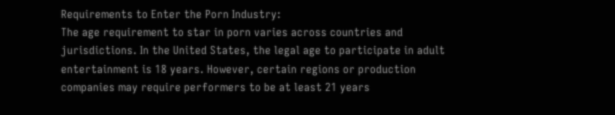Requirements to Enter the Porn Industry:
The age requirement to star in porn varies across countries and jurisdictions. In the United States, the legal age to participate in adult entertainment is 18 years. However, certain regions or production companies may require performers to be at least 21 years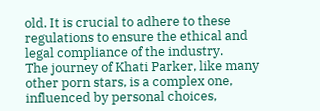old. It is crucial to adhere to these regulations to ensure the ethical and legal compliance of the industry.
The journey of Khati Parker, like many other porn stars, is a complex one, influenced by personal choices,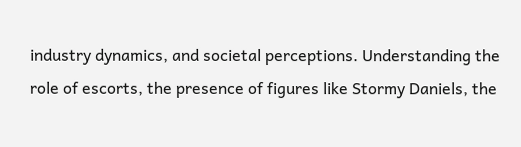industry dynamics, and societal perceptions. Understanding the role of escorts, the presence of figures like Stormy Daniels, the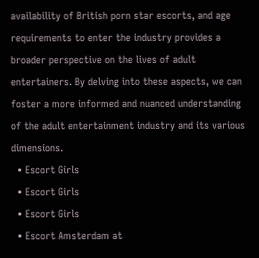availability of British porn star escorts, and age requirements to enter the industry provides a broader perspective on the lives of adult entertainers. By delving into these aspects, we can foster a more informed and nuanced understanding of the adult entertainment industry and its various dimensions.
  • Escort Girls
  • Escort Girls
  • Escort Girls
  • Escort Amsterdam at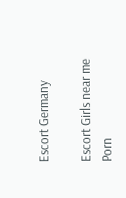Escort Germany

Escort Girls near me
Porn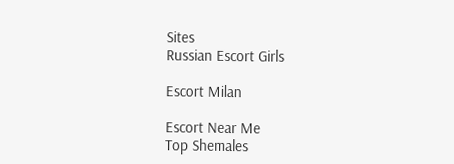Sites
Russian Escort Girls

Escort Milan

Escort Near Me
Top Shemales